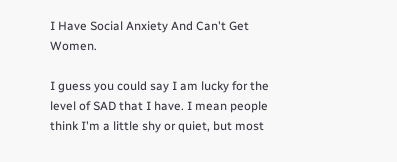I Have Social Anxiety And Can't Get Women.

I guess you could say I am lucky for the level of SAD that I have. I mean people think I'm a little shy or quiet, but most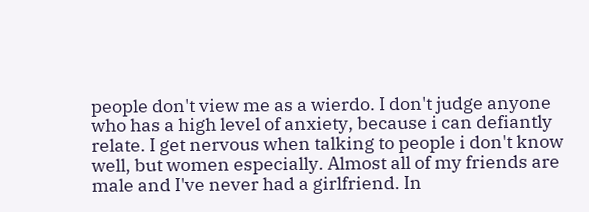people don't view me as a wierdo. I don't judge anyone who has a high level of anxiety, because i can defiantly relate. I get nervous when talking to people i don't know well, but women especially. Almost all of my friends are male and I've never had a girlfriend. In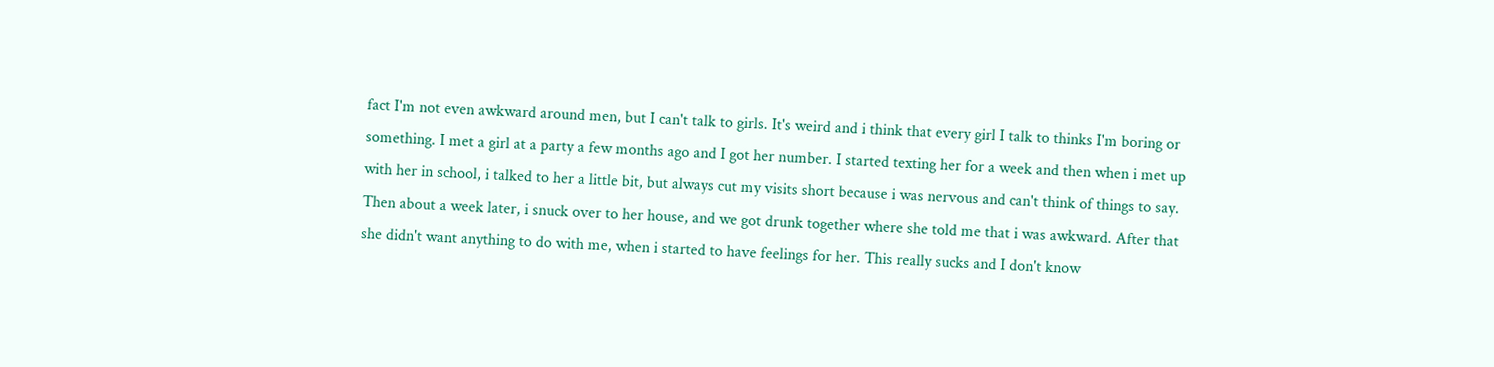fact I'm not even awkward around men, but I can't talk to girls. It's weird and i think that every girl I talk to thinks I'm boring or something. I met a girl at a party a few months ago and I got her number. I started texting her for a week and then when i met up with her in school, i talked to her a little bit, but always cut my visits short because i was nervous and can't think of things to say. Then about a week later, i snuck over to her house, and we got drunk together where she told me that i was awkward. After that she didn't want anything to do with me, when i started to have feelings for her. This really sucks and I don't know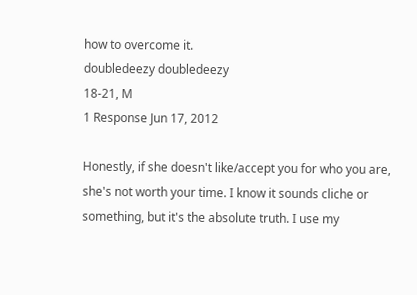how to overcome it.
doubledeezy doubledeezy
18-21, M
1 Response Jun 17, 2012

Honestly, if she doesn't like/accept you for who you are, she's not worth your time. I know it sounds cliche or something, but it's the absolute truth. I use my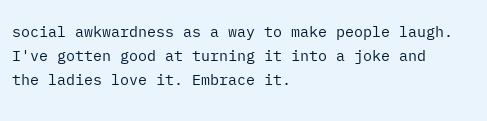social awkwardness as a way to make people laugh. I've gotten good at turning it into a joke and the ladies love it. Embrace it.